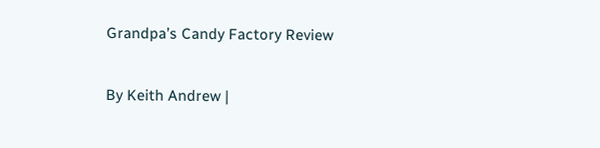Grandpa’s Candy Factory Review

By Keith Andrew |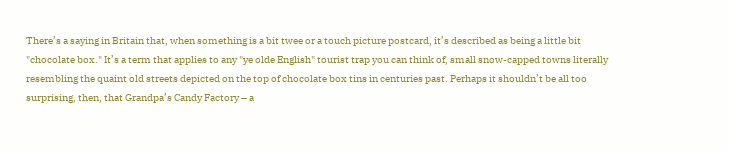There’s a saying in Britain that, when something is a bit twee or a touch picture postcard, it’s described as being a little bit "chocolate box." It’s a term that applies to any "ye olde English" tourist trap you can think of, small snow-capped towns literally resembling the quaint old streets depicted on the top of chocolate box tins in centuries past. Perhaps it shouldn’t be all too surprising, then, that Grandpa’s Candy Factory – a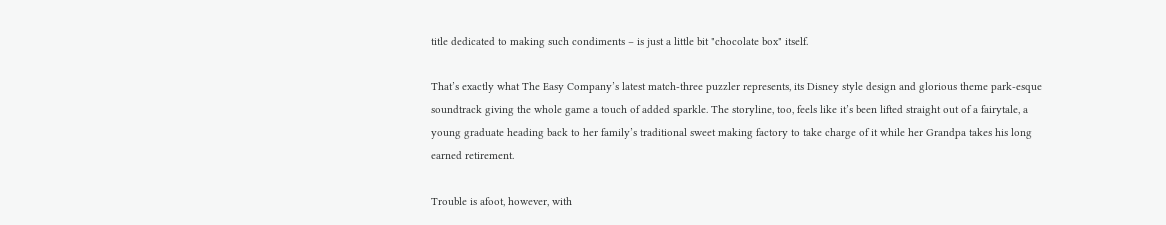title dedicated to making such condiments – is just a little bit "chocolate box" itself.

That’s exactly what The Easy Company’s latest match-three puzzler represents, its Disney style design and glorious theme park-esque soundtrack giving the whole game a touch of added sparkle. The storyline, too, feels like it’s been lifted straight out of a fairytale, a young graduate heading back to her family’s traditional sweet making factory to take charge of it while her Grandpa takes his long earned retirement.

Trouble is afoot, however, with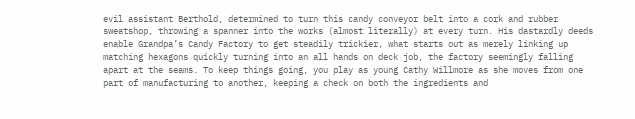evil assistant Berthold, determined to turn this candy conveyor belt into a cork and rubber sweatshop, throwing a spanner into the works (almost literally) at every turn. His dastardly deeds enable Grandpa’s Candy Factory to get steadily trickier, what starts out as merely linking up matching hexagons quickly turning into an all hands on deck job, the factory seemingly falling apart at the seams. To keep things going, you play as young Cathy Willmore as she moves from one part of manufacturing to another, keeping a check on both the ingredients and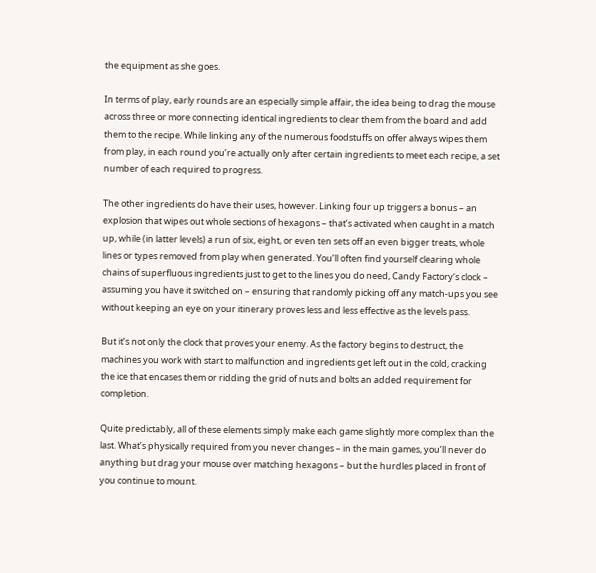the equipment as she goes.

In terms of play, early rounds are an especially simple affair, the idea being to drag the mouse across three or more connecting identical ingredients to clear them from the board and add them to the recipe. While linking any of the numerous foodstuffs on offer always wipes them from play, in each round you’re actually only after certain ingredients to meet each recipe, a set number of each required to progress.

The other ingredients do have their uses, however. Linking four up triggers a bonus – an explosion that wipes out whole sections of hexagons – that’s activated when caught in a match up, while (in latter levels) a run of six, eight, or even ten sets off an even bigger treats, whole lines or types removed from play when generated. You’ll often find yourself clearing whole chains of superfluous ingredients just to get to the lines you do need, Candy Factory‘s clock – assuming you have it switched on – ensuring that randomly picking off any match-ups you see without keeping an eye on your itinerary proves less and less effective as the levels pass.

But it’s not only the clock that proves your enemy. As the factory begins to destruct, the machines you work with start to malfunction and ingredients get left out in the cold, cracking the ice that encases them or ridding the grid of nuts and bolts an added requirement for completion.

Quite predictably, all of these elements simply make each game slightly more complex than the last. What’s physically required from you never changes – in the main games, you’ll never do anything but drag your mouse over matching hexagons – but the hurdles placed in front of you continue to mount.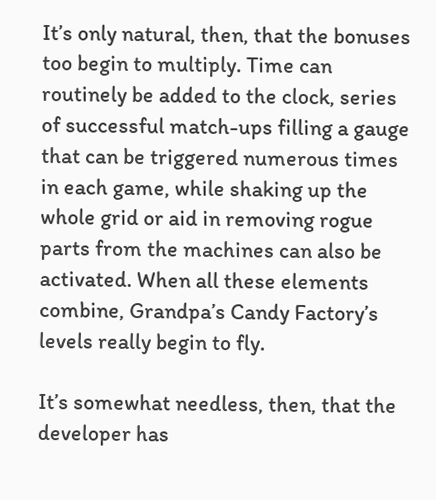It’s only natural, then, that the bonuses too begin to multiply. Time can routinely be added to the clock, series of successful match-ups filling a gauge that can be triggered numerous times in each game, while shaking up the whole grid or aid in removing rogue parts from the machines can also be activated. When all these elements combine, Grandpa’s Candy Factory’s levels really begin to fly.

It’s somewhat needless, then, that the developer has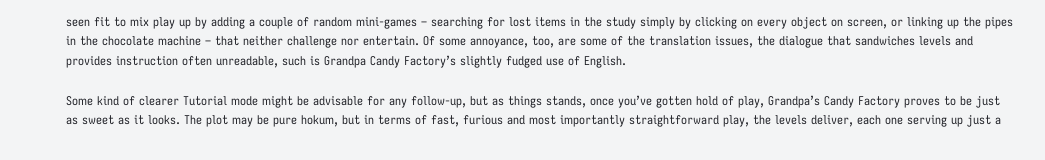seen fit to mix play up by adding a couple of random mini-games – searching for lost items in the study simply by clicking on every object on screen, or linking up the pipes in the chocolate machine – that neither challenge nor entertain. Of some annoyance, too, are some of the translation issues, the dialogue that sandwiches levels and provides instruction often unreadable, such is Grandpa Candy Factory’s slightly fudged use of English.

Some kind of clearer Tutorial mode might be advisable for any follow-up, but as things stands, once you’ve gotten hold of play, Grandpa’s Candy Factory proves to be just as sweet as it looks. The plot may be pure hokum, but in terms of fast, furious and most importantly straightforward play, the levels deliver, each one serving up just a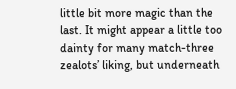little bit more magic than the last. It might appear a little too dainty for many match-three zealots’ liking, but underneath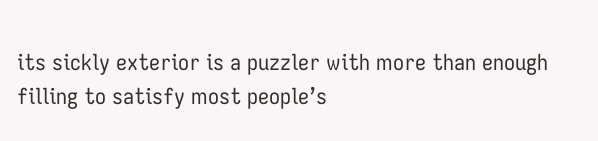its sickly exterior is a puzzler with more than enough filling to satisfy most people’s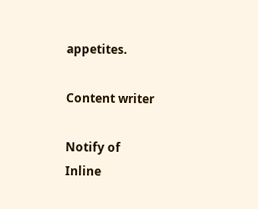appetites.

Content writer

Notify of
Inline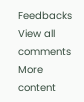Feedbacks
View all comments
More content